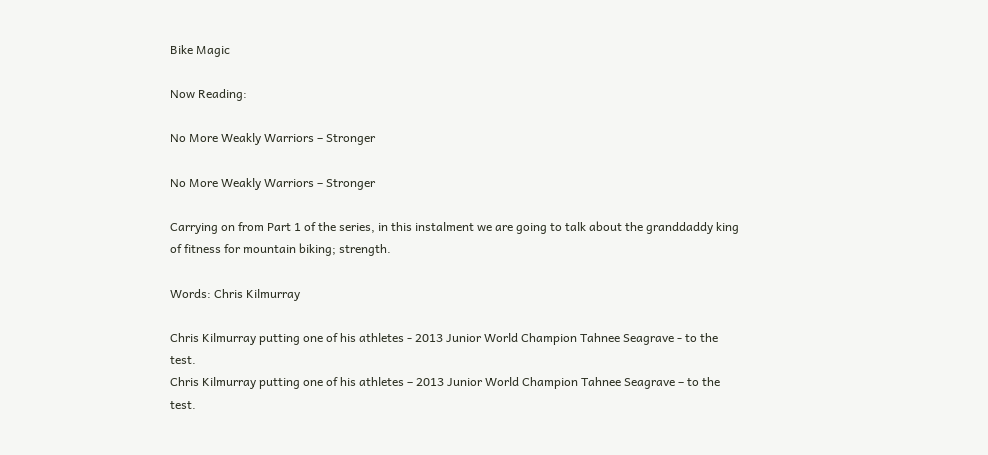Bike Magic

Now Reading:

No More Weakly Warriors – Stronger

No More Weakly Warriors – Stronger

Carrying on from Part 1 of the series, in this instalment we are going to talk about the granddaddy king of fitness for mountain biking; strength.

Words: Chris Kilmurray

Chris Kilmurray putting one of his athletes - 2013 Junior World Champion Tahnee Seagrave - to the test.
Chris Kilmurray putting one of his athletes – 2013 Junior World Champion Tahnee Seagrave – to the test.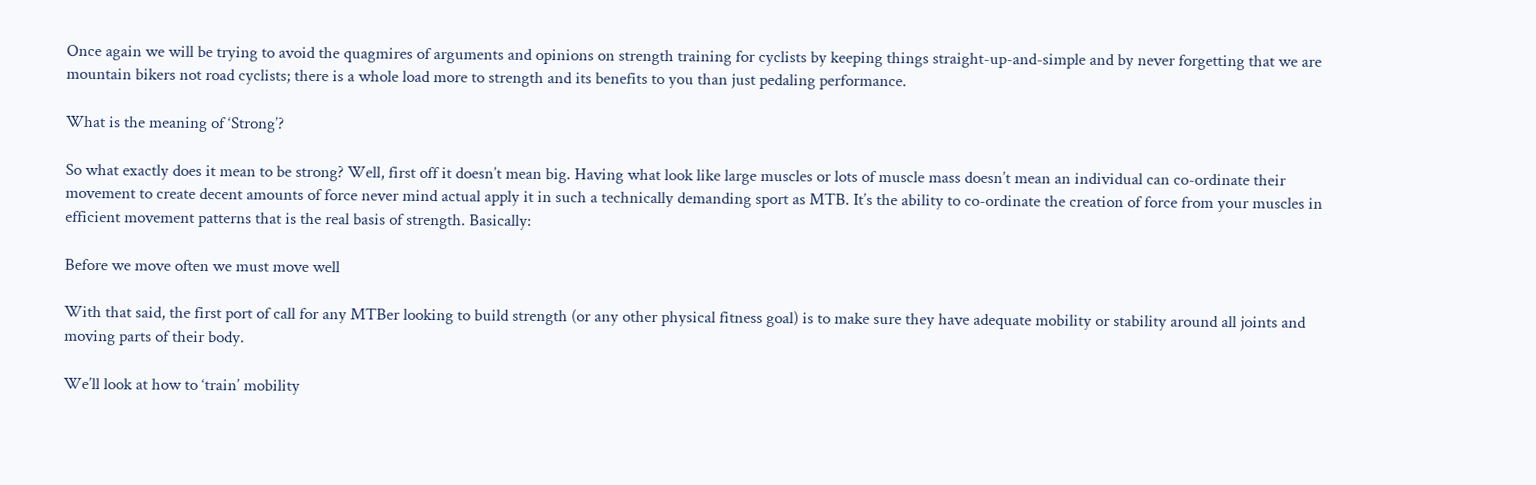Once again we will be trying to avoid the quagmires of arguments and opinions on strength training for cyclists by keeping things straight-up-and-simple and by never forgetting that we are mountain bikers not road cyclists; there is a whole load more to strength and its benefits to you than just pedaling performance.

What is the meaning of ‘Strong’?

So what exactly does it mean to be strong? Well, first off it doesn’t mean big. Having what look like large muscles or lots of muscle mass doesn’t mean an individual can co-ordinate their movement to create decent amounts of force never mind actual apply it in such a technically demanding sport as MTB. It’s the ability to co-ordinate the creation of force from your muscles in efficient movement patterns that is the real basis of strength. Basically:

Before we move often we must move well

With that said, the first port of call for any MTBer looking to build strength (or any other physical fitness goal) is to make sure they have adequate mobility or stability around all joints and moving parts of their body.

We’ll look at how to ‘train’ mobility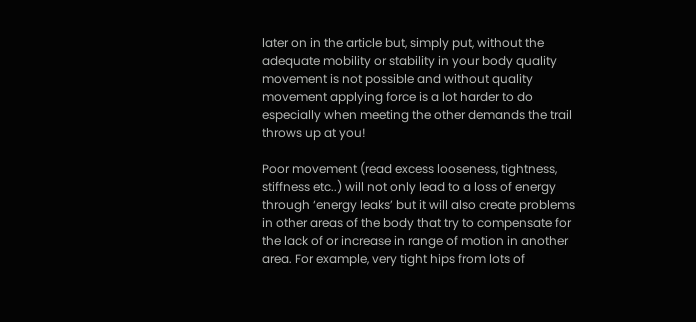later on in the article but, simply put, without the adequate mobility or stability in your body quality movement is not possible and without quality movement applying force is a lot harder to do especially when meeting the other demands the trail throws up at you!

Poor movement (read excess looseness, tightness, stiffness etc..) will not only lead to a loss of energy through ‘energy leaks’ but it will also create problems in other areas of the body that try to compensate for the lack of or increase in range of motion in another area. For example, very tight hips from lots of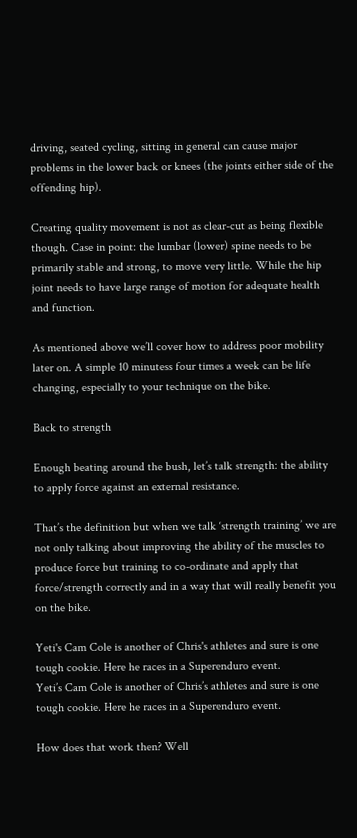driving, seated cycling, sitting in general can cause major problems in the lower back or knees (the joints either side of the offending hip).

Creating quality movement is not as clear-cut as being flexible though. Case in point: the lumbar (lower) spine needs to be primarily stable and strong, to move very little. While the hip joint needs to have large range of motion for adequate health and function.

As mentioned above we’ll cover how to address poor mobility later on. A simple 10 minutess four times a week can be life changing, especially to your technique on the bike.

Back to strength

Enough beating around the bush, let’s talk strength: the ability to apply force against an external resistance.

That’s the definition but when we talk ‘strength training’ we are not only talking about improving the ability of the muscles to produce force but training to co-ordinate and apply that force/strength correctly and in a way that will really benefit you on the bike.

Yeti's Cam Cole is another of Chris's athletes and sure is one tough cookie. Here he races in a Superenduro event.
Yeti’s Cam Cole is another of Chris’s athletes and sure is one tough cookie. Here he races in a Superenduro event.

How does that work then? Well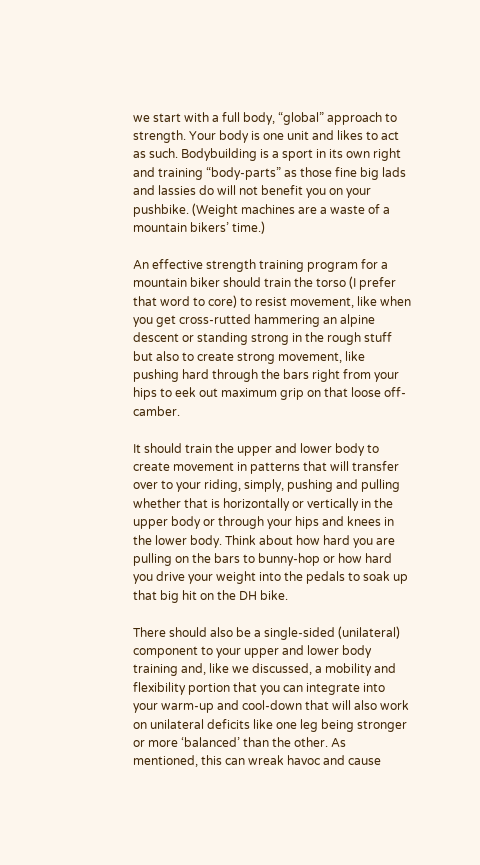we start with a full body, “global” approach to strength. Your body is one unit and likes to act as such. Bodybuilding is a sport in its own right and training “body-parts” as those fine big lads and lassies do will not benefit you on your pushbike. (Weight machines are a waste of a mountain bikers’ time.)

An effective strength training program for a mountain biker should train the torso (I prefer that word to core) to resist movement, like when you get cross-rutted hammering an alpine descent or standing strong in the rough stuff but also to create strong movement, like pushing hard through the bars right from your hips to eek out maximum grip on that loose off-camber.

It should train the upper and lower body to create movement in patterns that will transfer over to your riding, simply, pushing and pulling whether that is horizontally or vertically in the upper body or through your hips and knees in the lower body. Think about how hard you are pulling on the bars to bunny-hop or how hard you drive your weight into the pedals to soak up that big hit on the DH bike.

There should also be a single-sided (unilateral) component to your upper and lower body training and, like we discussed, a mobility and flexibility portion that you can integrate into your warm-up and cool-down that will also work on unilateral deficits like one leg being stronger or more ‘balanced’ than the other. As mentioned, this can wreak havoc and cause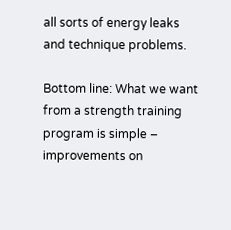all sorts of energy leaks and technique problems.

Bottom line: What we want from a strength training program is simple – improvements on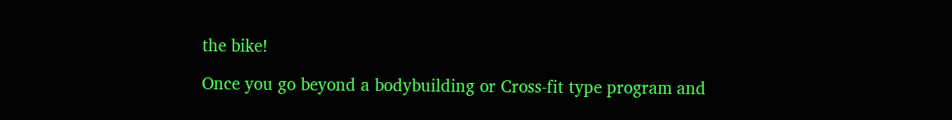the bike!

Once you go beyond a bodybuilding or Cross-fit type program and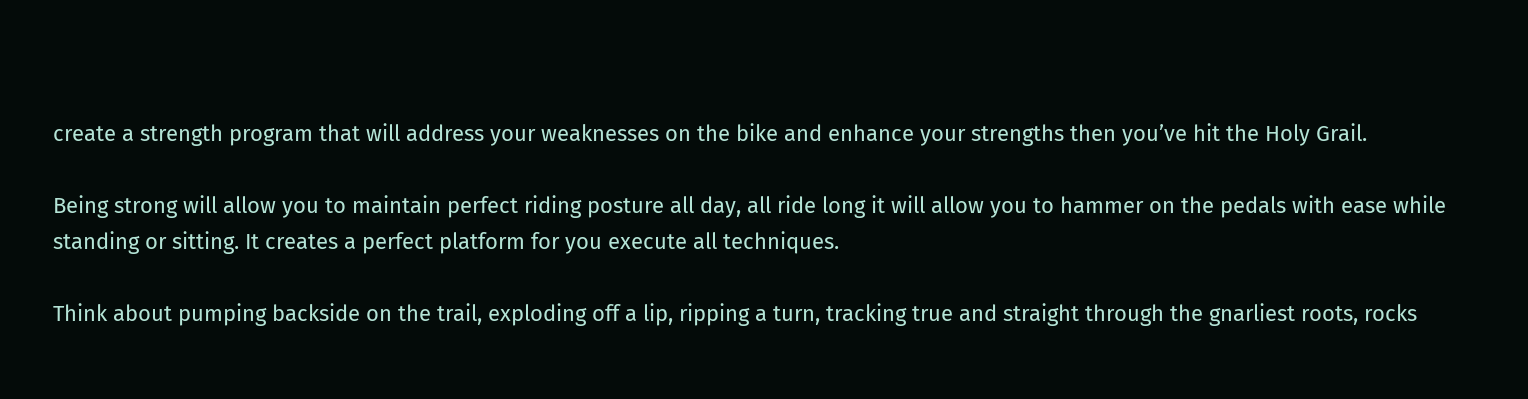create a strength program that will address your weaknesses on the bike and enhance your strengths then you’ve hit the Holy Grail.

Being strong will allow you to maintain perfect riding posture all day, all ride long it will allow you to hammer on the pedals with ease while standing or sitting. It creates a perfect platform for you execute all techniques.

Think about pumping backside on the trail, exploding off a lip, ripping a turn, tracking true and straight through the gnarliest roots, rocks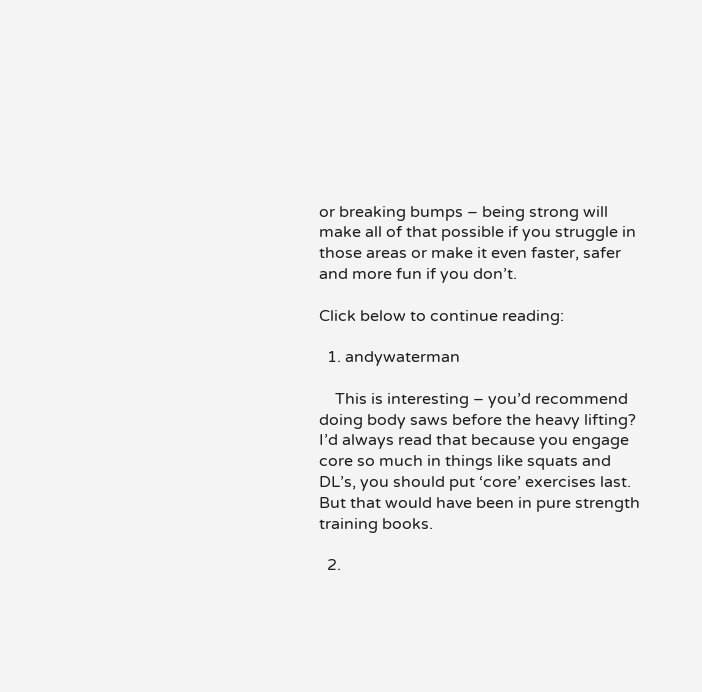or breaking bumps – being strong will make all of that possible if you struggle in those areas or make it even faster, safer and more fun if you don’t.

Click below to continue reading:

  1. andywaterman

    This is interesting – you’d recommend doing body saws before the heavy lifting? I’d always read that because you engage core so much in things like squats and DL’s, you should put ‘core’ exercises last. But that would have been in pure strength training books.

  2.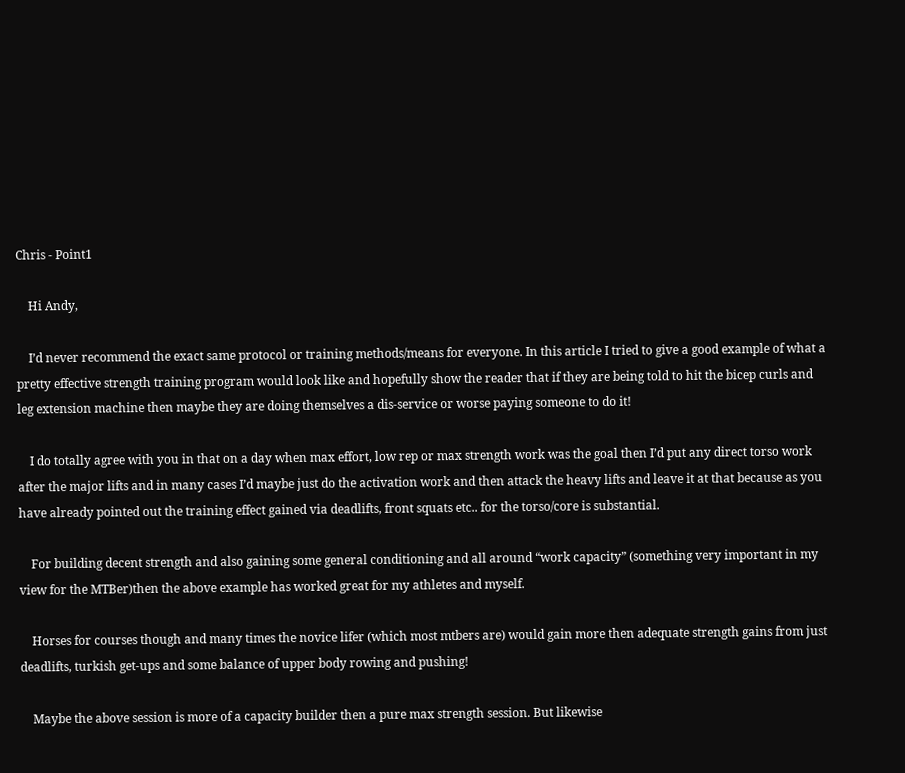Chris - Point1

    Hi Andy,

    I’d never recommend the exact same protocol or training methods/means for everyone. In this article I tried to give a good example of what a pretty effective strength training program would look like and hopefully show the reader that if they are being told to hit the bicep curls and leg extension machine then maybe they are doing themselves a dis-service or worse paying someone to do it!

    I do totally agree with you in that on a day when max effort, low rep or max strength work was the goal then I’d put any direct torso work after the major lifts and in many cases I’d maybe just do the activation work and then attack the heavy lifts and leave it at that because as you have already pointed out the training effect gained via deadlifts, front squats etc.. for the torso/core is substantial.

    For building decent strength and also gaining some general conditioning and all around “work capacity” (something very important in my view for the MTBer)then the above example has worked great for my athletes and myself.

    Horses for courses though and many times the novice lifer (which most mtbers are) would gain more then adequate strength gains from just deadlifts, turkish get-ups and some balance of upper body rowing and pushing!

    Maybe the above session is more of a capacity builder then a pure max strength session. But likewise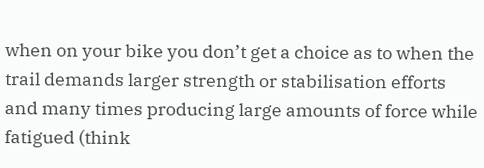when on your bike you don’t get a choice as to when the trail demands larger strength or stabilisation efforts and many times producing large amounts of force while fatigued (think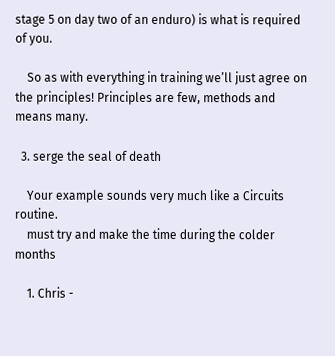stage 5 on day two of an enduro) is what is required of you.

    So as with everything in training we’ll just agree on the principles! Principles are few, methods and means many.

  3. serge the seal of death

    Your example sounds very much like a Circuits routine.
    must try and make the time during the colder months

    1. Chris -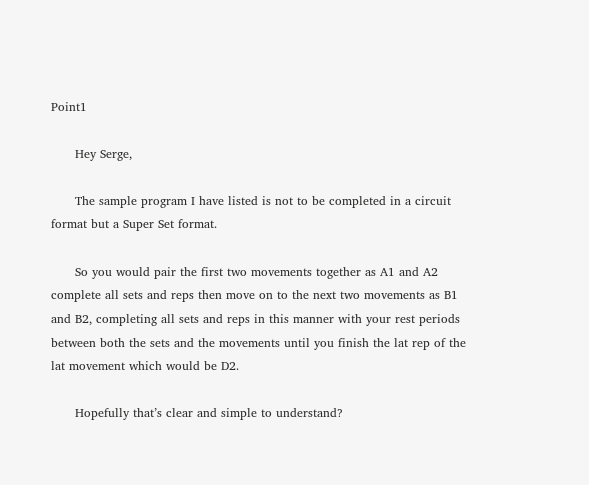Point1

      Hey Serge,

      The sample program I have listed is not to be completed in a circuit format but a Super Set format.

      So you would pair the first two movements together as A1 and A2 complete all sets and reps then move on to the next two movements as B1 and B2, completing all sets and reps in this manner with your rest periods between both the sets and the movements until you finish the lat rep of the lat movement which would be D2.

      Hopefully that’s clear and simple to understand?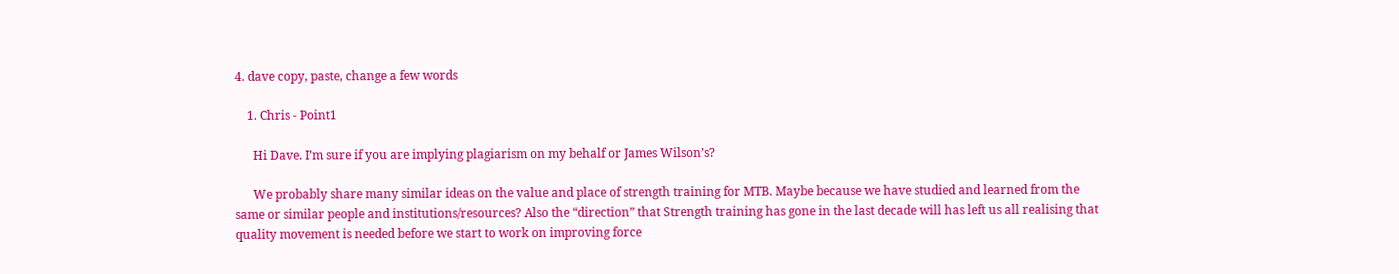4. dave copy, paste, change a few words

    1. Chris - Point1

      Hi Dave. I’m sure if you are implying plagiarism on my behalf or James Wilson’s?

      We probably share many similar ideas on the value and place of strength training for MTB. Maybe because we have studied and learned from the same or similar people and institutions/resources? Also the “direction” that Strength training has gone in the last decade will has left us all realising that quality movement is needed before we start to work on improving force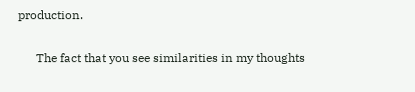production.

      The fact that you see similarities in my thoughts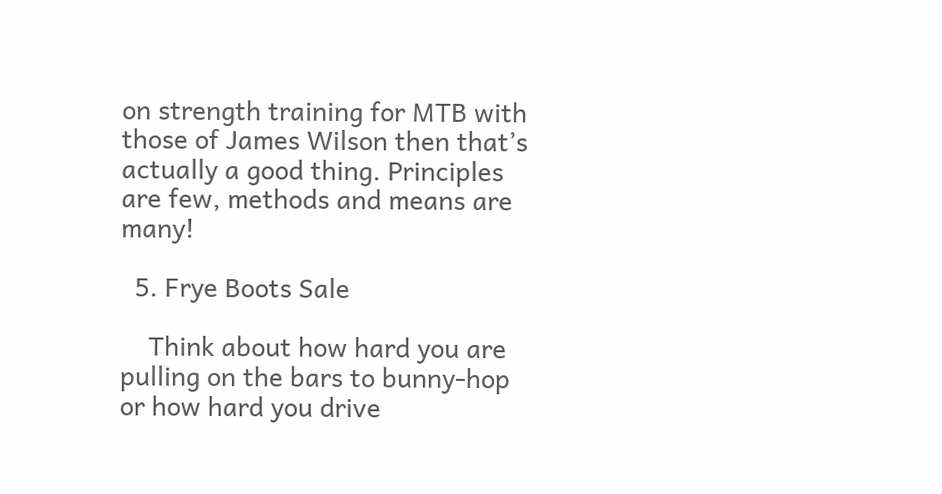on strength training for MTB with those of James Wilson then that’s actually a good thing. Principles are few, methods and means are many!

  5. Frye Boots Sale

    Think about how hard you are pulling on the bars to bunny-hop or how hard you drive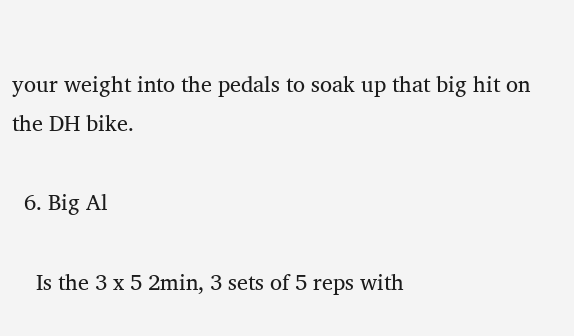your weight into the pedals to soak up that big hit on the DH bike.

  6. Big Al

    Is the 3 x 5 2min, 3 sets of 5 reps with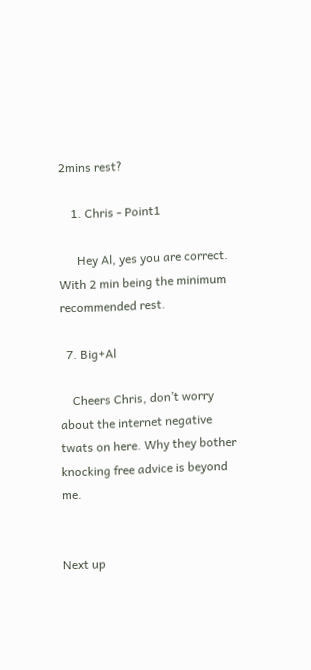2mins rest?

    1. Chris - Point1

      Hey Al, yes you are correct. With 2 min being the minimum recommended rest.

  7. Big+Al

    Cheers Chris, don’t worry about the internet negative twats on here. Why they bother knocking free advice is beyond me.


Next up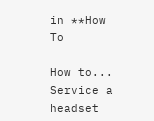in **How To

How to... Service a headset